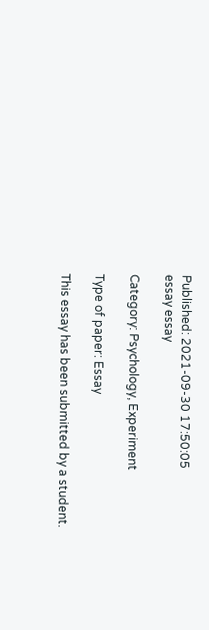Published: 2021-09-30 17:50:05
essay essay

Category: Psychology, Experiment

Type of paper: Essay

This essay has been submitted by a student.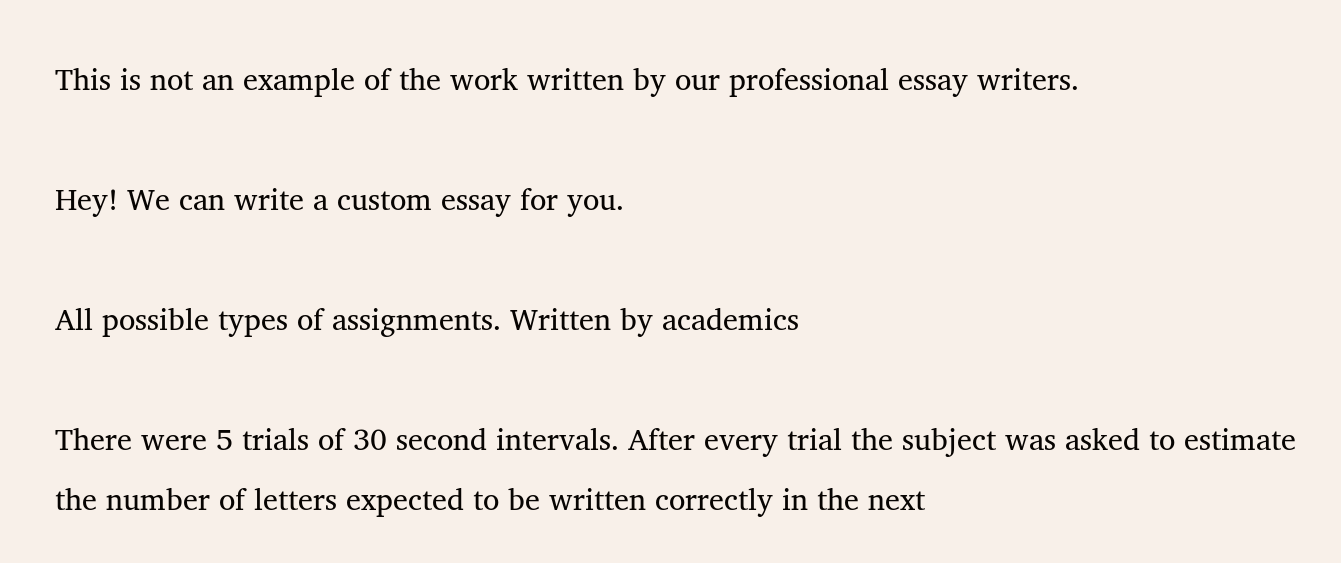This is not an example of the work written by our professional essay writers.

Hey! We can write a custom essay for you.

All possible types of assignments. Written by academics

There were 5 trials of 30 second intervals. After every trial the subject was asked to estimate the number of letters expected to be written correctly in the next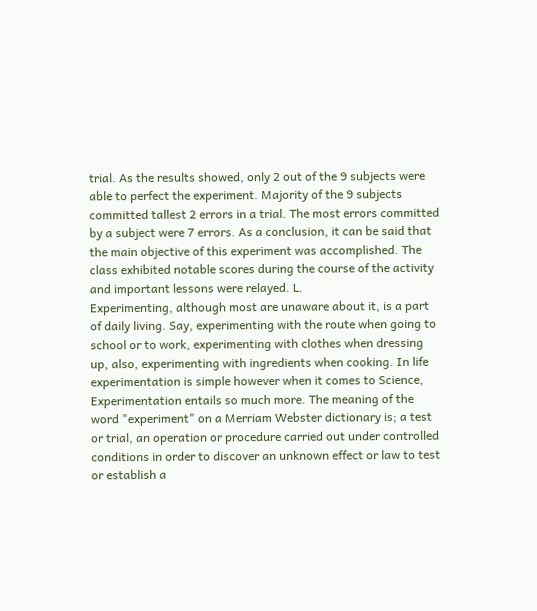trial. As the results showed, only 2 out of the 9 subjects were able to perfect the experiment. Majority of the 9 subjects committed tallest 2 errors in a trial. The most errors committed by a subject were 7 errors. As a conclusion, it can be said that the main objective of this experiment was accomplished. The class exhibited notable scores during the course of the activity and important lessons were relayed. L.
Experimenting, although most are unaware about it, is a part of daily living. Say, experimenting with the route when going to school or to work, experimenting with clothes when dressing up, also, experimenting with ingredients when cooking. In life experimentation is simple however when it comes to Science, Experimentation entails so much more. The meaning of the word "experiment" on a Merriam Webster dictionary is; a test or trial, an operation or procedure carried out under controlled conditions in order to discover an unknown effect or law to test or establish a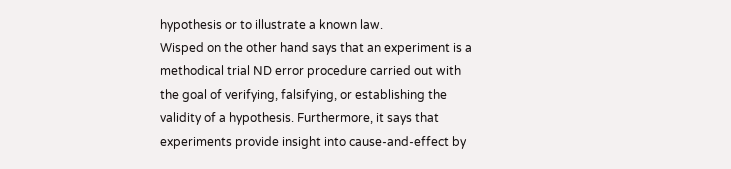hypothesis or to illustrate a known law.
Wisped on the other hand says that an experiment is a methodical trial ND error procedure carried out with the goal of verifying, falsifying, or establishing the validity of a hypothesis. Furthermore, it says that experiments provide insight into cause-and-effect by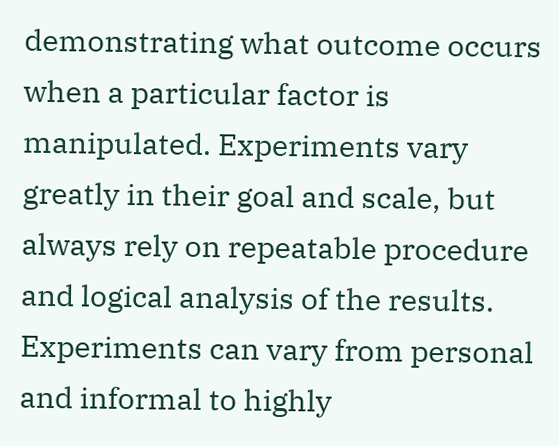demonstrating what outcome occurs when a particular factor is manipulated. Experiments vary greatly in their goal and scale, but always rely on repeatable procedure and logical analysis of the results. Experiments can vary from personal and informal to highly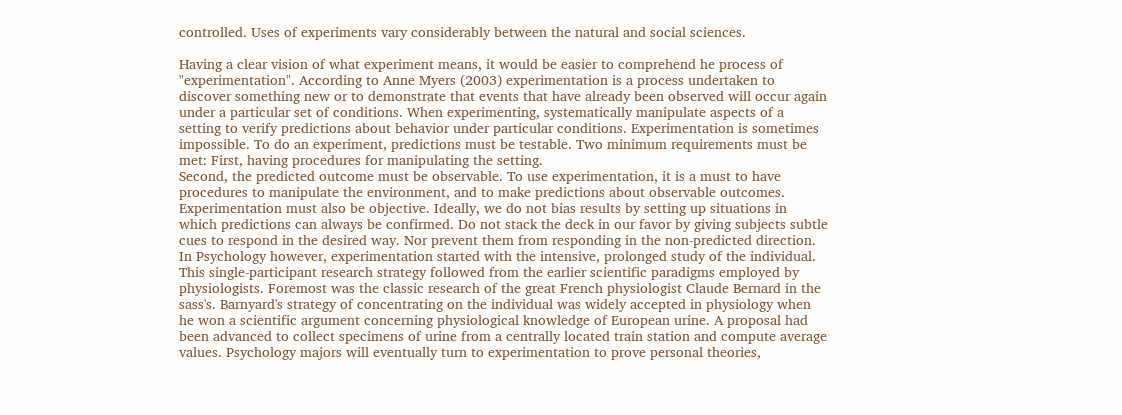controlled. Uses of experiments vary considerably between the natural and social sciences.

Having a clear vision of what experiment means, it would be easier to comprehend he process of "experimentation". According to Anne Myers (2003) experimentation is a process undertaken to discover something new or to demonstrate that events that have already been observed will occur again under a particular set of conditions. When experimenting, systematically manipulate aspects of a setting to verify predictions about behavior under particular conditions. Experimentation is sometimes impossible. To do an experiment, predictions must be testable. Two minimum requirements must be met: First, having procedures for manipulating the setting.
Second, the predicted outcome must be observable. To use experimentation, it is a must to have procedures to manipulate the environment, and to make predictions about observable outcomes. Experimentation must also be objective. Ideally, we do not bias results by setting up situations in which predictions can always be confirmed. Do not stack the deck in our favor by giving subjects subtle cues to respond in the desired way. Nor prevent them from responding in the non-predicted direction. In Psychology however, experimentation started with the intensive, prolonged study of the individual.
This single-participant research strategy followed from the earlier scientific paradigms employed by physiologists. Foremost was the classic research of the great French physiologist Claude Bernard in the sass's. Barnyard's strategy of concentrating on the individual was widely accepted in physiology when he won a scientific argument concerning physiological knowledge of European urine. A proposal had been advanced to collect specimens of urine from a centrally located train station and compute average values. Psychology majors will eventually turn to experimentation to prove personal theories,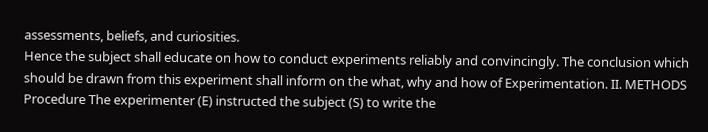assessments, beliefs, and curiosities.
Hence the subject shall educate on how to conduct experiments reliably and convincingly. The conclusion which should be drawn from this experiment shall inform on the what, why and how of Experimentation. II. METHODS Procedure The experimenter (E) instructed the subject (S) to write the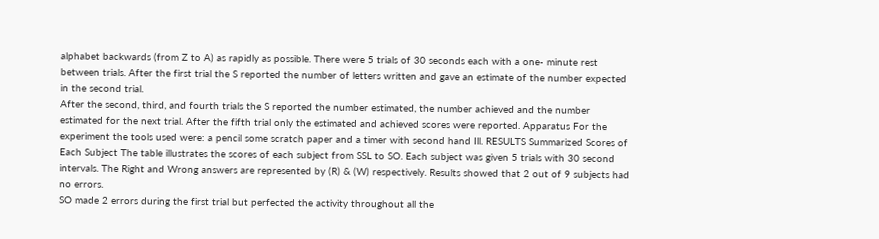alphabet backwards (from Z to A) as rapidly as possible. There were 5 trials of 30 seconds each with a one- minute rest between trials. After the first trial the S reported the number of letters written and gave an estimate of the number expected in the second trial.
After the second, third, and fourth trials the S reported the number estimated, the number achieved and the number estimated for the next trial. After the fifth trial only the estimated and achieved scores were reported. Apparatus For the experiment the tools used were: a pencil some scratch paper and a timer with second hand Ill. RESULTS Summarized Scores of Each Subject The table illustrates the scores of each subject from SSL to SO. Each subject was given 5 trials with 30 second intervals. The Right and Wrong answers are represented by (R) & (W) respectively. Results showed that 2 out of 9 subjects had no errors.
SO made 2 errors during the first trial but perfected the activity throughout all the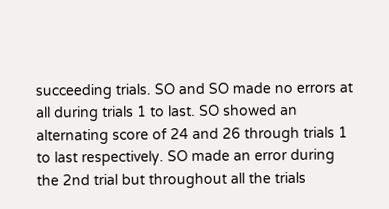succeeding trials. SO and SO made no errors at all during trials 1 to last. SO showed an alternating score of 24 and 26 through trials 1 to last respectively. SO made an error during the 2nd trial but throughout all the trials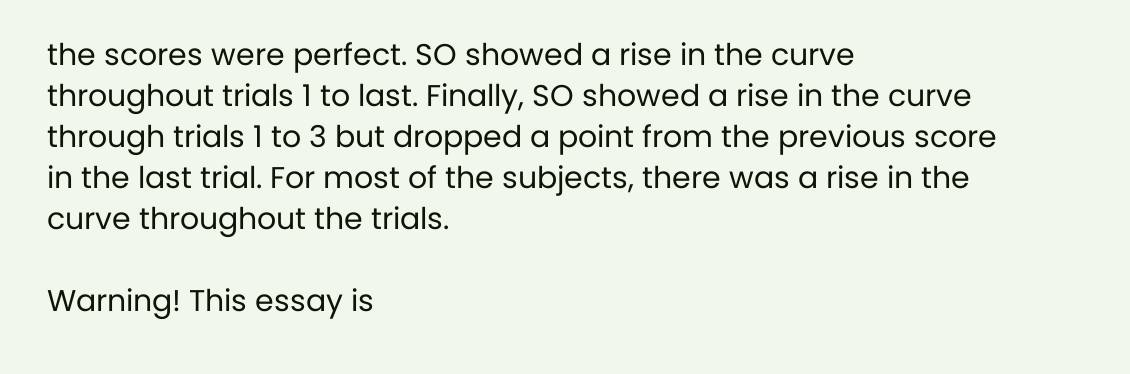the scores were perfect. SO showed a rise in the curve throughout trials 1 to last. Finally, SO showed a rise in the curve through trials 1 to 3 but dropped a point from the previous score in the last trial. For most of the subjects, there was a rise in the curve throughout the trials.

Warning! This essay is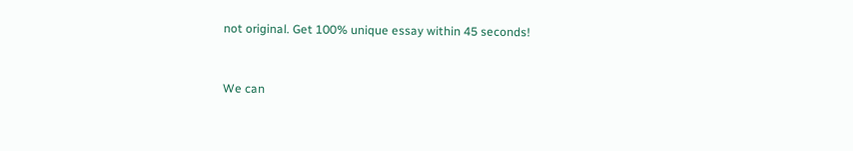not original. Get 100% unique essay within 45 seconds!


We can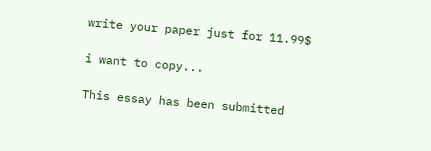write your paper just for 11.99$

i want to copy...

This essay has been submitted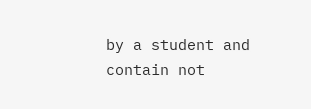by a student and contain not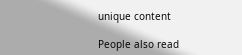unique content

People also read